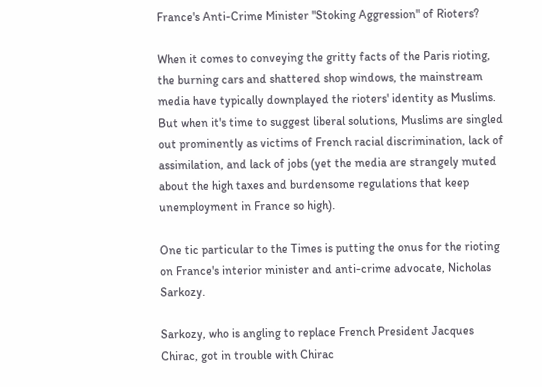France's Anti-Crime Minister "Stoking Aggression" of Rioters?

When it comes to conveying the gritty facts of the Paris rioting, the burning cars and shattered shop windows, the mainstream media have typically downplayed the rioters' identity as Muslims. But when it's time to suggest liberal solutions, Muslims are singled out prominently as victims of French racial discrimination, lack of assimilation, and lack of jobs (yet the media are strangely muted about the high taxes and burdensome regulations that keep unemployment in France so high).

One tic particular to the Times is putting the onus for the rioting on France's interior minister and anti-crime advocate, Nicholas Sarkozy.

Sarkozy, who is angling to replace French President Jacques Chirac, got in trouble with Chirac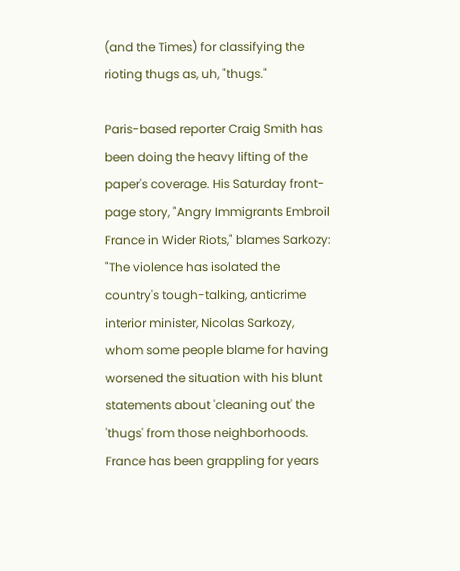(and the Times) for classifying the rioting thugs as, uh, "thugs."

Paris-based reporter Craig Smith has been doing the heavy lifting of the paper's coverage. His Saturday front-page story, "Angry Immigrants Embroil France in Wider Riots," blames Sarkozy: "The violence has isolated the country's tough-talking, anticrime interior minister, Nicolas Sarkozy, whom some people blame for having worsened the situation with his blunt statements about 'cleaning out' the 'thugs' from those neighborhoods. France has been grappling for years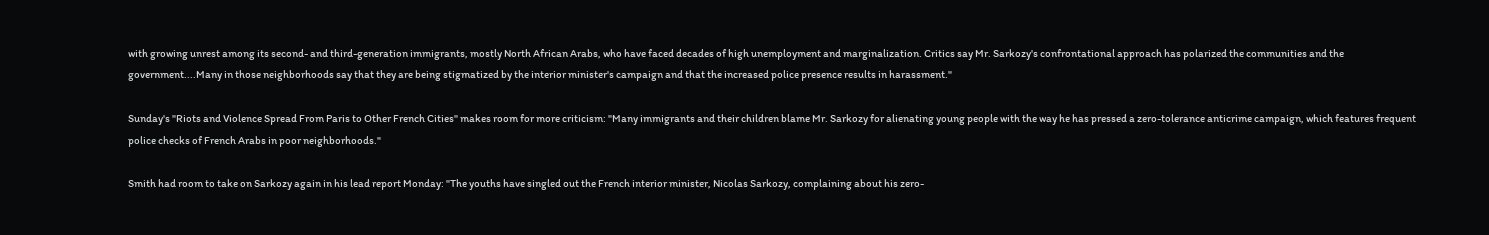with growing unrest among its second- and third-generation immigrants, mostly North African Arabs, who have faced decades of high unemployment and marginalization. Critics say Mr. Sarkozy's confrontational approach has polarized the communities and the government....Many in those neighborhoods say that they are being stigmatized by the interior minister's campaign and that the increased police presence results in harassment."

Sunday's "Riots and Violence Spread From Paris to Other French Cities" makes room for more criticism: "Many immigrants and their children blame Mr. Sarkozy for alienating young people with the way he has pressed a zero-tolerance anticrime campaign, which features frequent police checks of French Arabs in poor neighborhoods."

Smith had room to take on Sarkozy again in his lead report Monday: "The youths have singled out the French interior minister, Nicolas Sarkozy, complaining about his zero-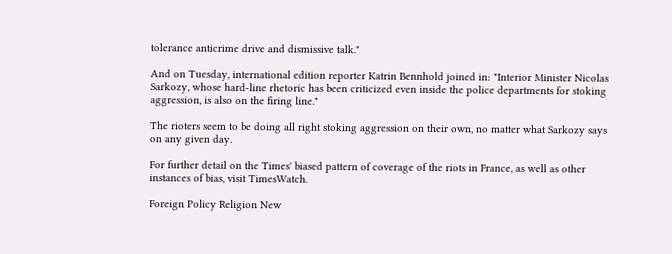tolerance anticrime drive and dismissive talk."

And on Tuesday, international edition reporter Katrin Bennhold joined in: "Interior Minister Nicolas Sarkozy, whose hard-line rhetoric has been criticized even inside the police departments for stoking aggression, is also on the firing line."

The rioters seem to be doing all right stoking aggression on their own, no matter what Sarkozy says on any given day.

For further detail on the Times' biased pattern of coverage of the riots in France, as well as other instances of bias, visit TimesWatch.

Foreign Policy Religion New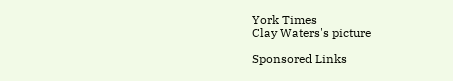York Times
Clay Waters's picture

Sponsored Links